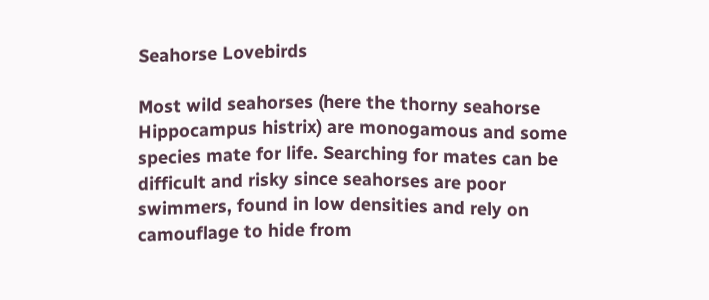Seahorse Lovebirds

Most wild seahorses (here the thorny seahorse Hippocampus histrix) are monogamous and some species mate for life. Searching for mates can be difficult and risky since seahorses are poor swimmers, found in low densities and rely on camouflage to hide from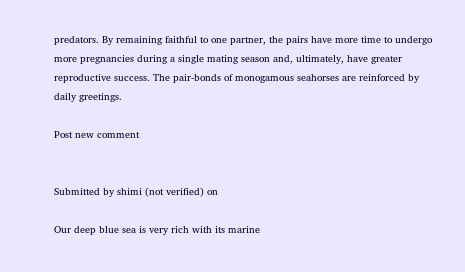predators. By remaining faithful to one partner, the pairs have more time to undergo more pregnancies during a single mating season and, ultimately, have greater reproductive success. The pair-bonds of monogamous seahorses are reinforced by daily greetings.

Post new comment


Submitted by shimi (not verified) on

Our deep blue sea is very rich with its marine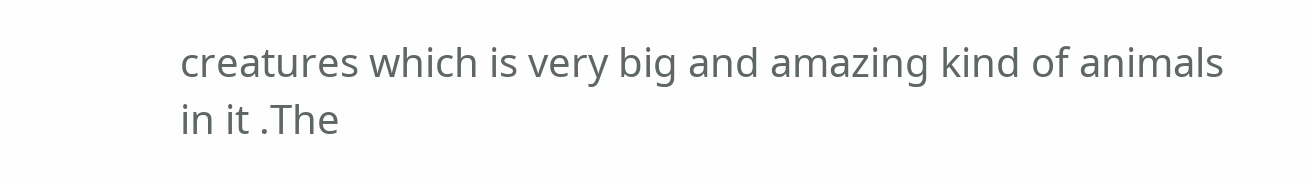creatures which is very big and amazing kind of animals in it .The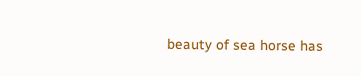beauty of sea horse has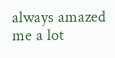always amazed me a lot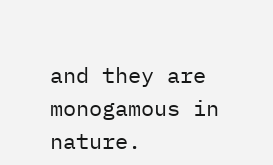and they are monogamous in nature.